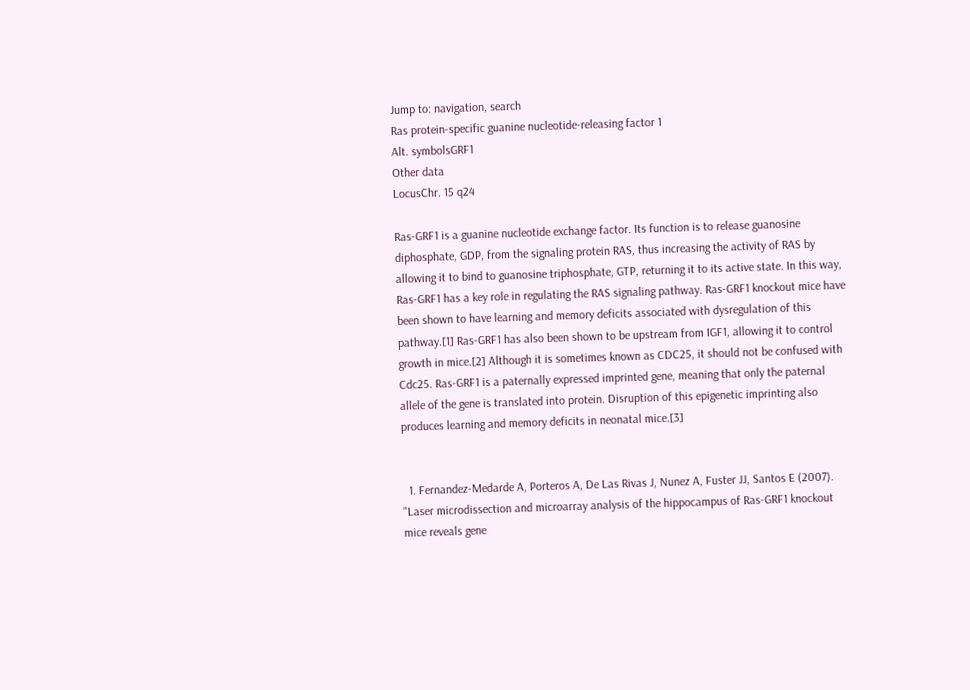Jump to: navigation, search
Ras protein-specific guanine nucleotide-releasing factor 1
Alt. symbolsGRF1
Other data
LocusChr. 15 q24

Ras-GRF1 is a guanine nucleotide exchange factor. Its function is to release guanosine diphosphate, GDP, from the signaling protein RAS, thus increasing the activity of RAS by allowing it to bind to guanosine triphosphate, GTP, returning it to its active state. In this way, Ras-GRF1 has a key role in regulating the RAS signaling pathway. Ras-GRF1 knockout mice have been shown to have learning and memory deficits associated with dysregulation of this pathway.[1] Ras-GRF1 has also been shown to be upstream from IGF1, allowing it to control growth in mice.[2] Although it is sometimes known as CDC25, it should not be confused with Cdc25. Ras-GRF1 is a paternally expressed imprinted gene, meaning that only the paternal allele of the gene is translated into protein. Disruption of this epigenetic imprinting also produces learning and memory deficits in neonatal mice.[3]


  1. Fernandez-Medarde A, Porteros A, De Las Rivas J, Nunez A, Fuster JJ, Santos E (2007). "Laser microdissection and microarray analysis of the hippocampus of Ras-GRF1 knockout mice reveals gene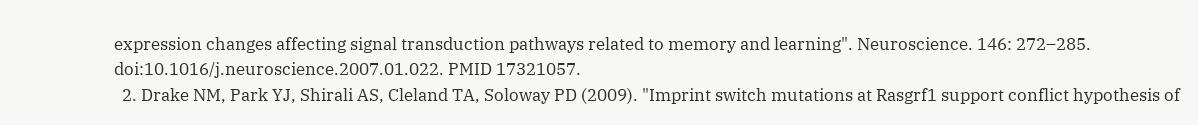expression changes affecting signal transduction pathways related to memory and learning". Neuroscience. 146: 272–285. doi:10.1016/j.neuroscience.2007.01.022. PMID 17321057.
  2. Drake NM, Park YJ, Shirali AS, Cleland TA, Soloway PD (2009). "Imprint switch mutations at Rasgrf1 support conflict hypothesis of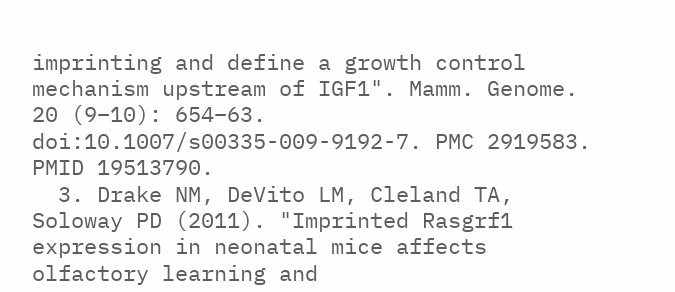imprinting and define a growth control mechanism upstream of IGF1". Mamm. Genome. 20 (9–10): 654–63. doi:10.1007/s00335-009-9192-7. PMC 2919583. PMID 19513790.
  3. Drake NM, DeVito LM, Cleland TA, Soloway PD (2011). "Imprinted Rasgrf1 expression in neonatal mice affects olfactory learning and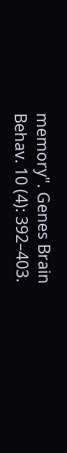memory". Genes Brain Behav. 10 (4): 392–403.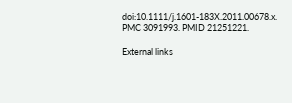doi:10.1111/j.1601-183X.2011.00678.x. PMC 3091993. PMID 21251221.

External links